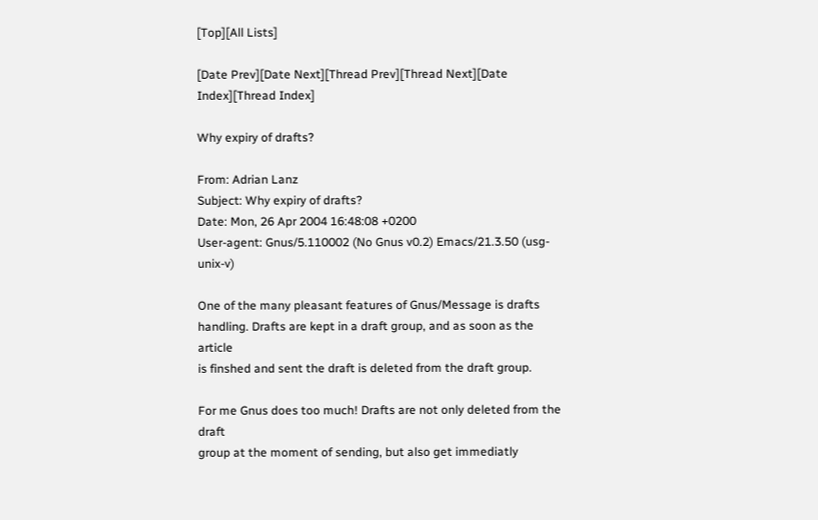[Top][All Lists]

[Date Prev][Date Next][Thread Prev][Thread Next][Date Index][Thread Index]

Why expiry of drafts?

From: Adrian Lanz
Subject: Why expiry of drafts?
Date: Mon, 26 Apr 2004 16:48:08 +0200
User-agent: Gnus/5.110002 (No Gnus v0.2) Emacs/21.3.50 (usg-unix-v)

One of the many pleasant features of Gnus/Message is drafts
handling. Drafts are kept in a draft group, and as soon as the article
is finshed and sent the draft is deleted from the draft group.

For me Gnus does too much! Drafts are not only deleted from the draft
group at the moment of sending, but also get immediatly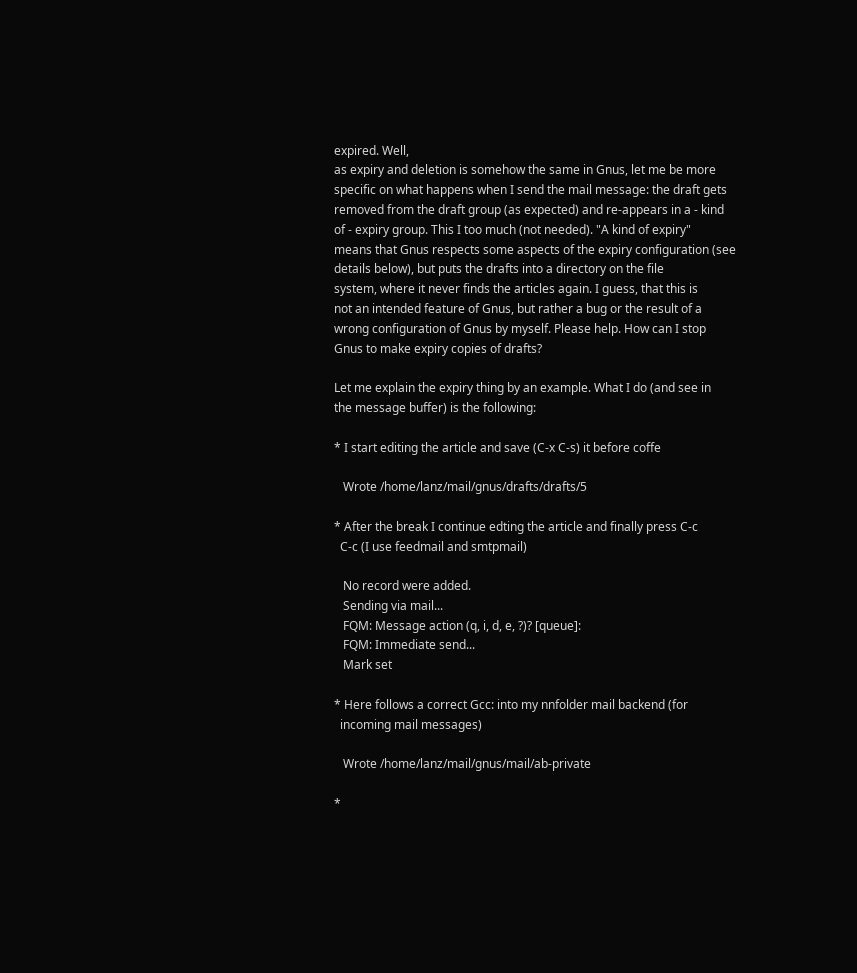expired. Well,
as expiry and deletion is somehow the same in Gnus, let me be more
specific on what happens when I send the mail message: the draft gets
removed from the draft group (as expected) and re-appears in a - kind
of - expiry group. This I too much (not needed). "A kind of expiry"
means that Gnus respects some aspects of the expiry configuration (see
details below), but puts the drafts into a directory on the file
system, where it never finds the articles again. I guess, that this is
not an intended feature of Gnus, but rather a bug or the result of a
wrong configuration of Gnus by myself. Please help. How can I stop
Gnus to make expiry copies of drafts?

Let me explain the expiry thing by an example. What I do (and see in
the message buffer) is the following:

* I start editing the article and save (C-x C-s) it before coffe

   Wrote /home/lanz/mail/gnus/drafts/drafts/5

* After the break I continue edting the article and finally press C-c
  C-c (I use feedmail and smtpmail)

   No record were added.
   Sending via mail...
   FQM: Message action (q, i, d, e, ?)? [queue]:
   FQM: Immediate send...
   Mark set

* Here follows a correct Gcc: into my nnfolder mail backend (for
  incoming mail messages)

   Wrote /home/lanz/mail/gnus/mail/ab-private

*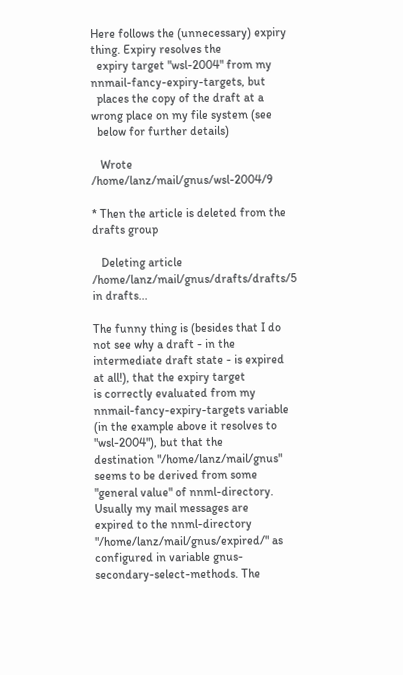Here follows the (unnecessary) expiry thing. Expiry resolves the
  expiry target "wsl-2004" from my nnmail-fancy-expiry-targets, but
  places the copy of the draft at a wrong place on my file system (see
  below for further details)

   Wrote /home/lanz/mail/gnus/wsl-2004/9

* Then the article is deleted from the drafts group

   Deleting article /home/lanz/mail/gnus/drafts/drafts/5 in drafts...

The funny thing is (besides that I do not see why a draft - in the
intermediate draft state - is expired at all!), that the expiry target
is correctly evaluated from my nnmail-fancy-expiry-targets variable
(in the example above it resolves to "wsl-2004"), but that the
destination "/home/lanz/mail/gnus" seems to be derived from some
"general value" of nnml-directory. Usually my mail messages are
expired to the nnml-directory "/home/lanz/mail/gnus/expired/" as
configured in variable gnus-secondary-select-methods. The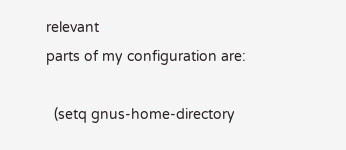relevant
parts of my configuration are:

  (setq gnus-home-directory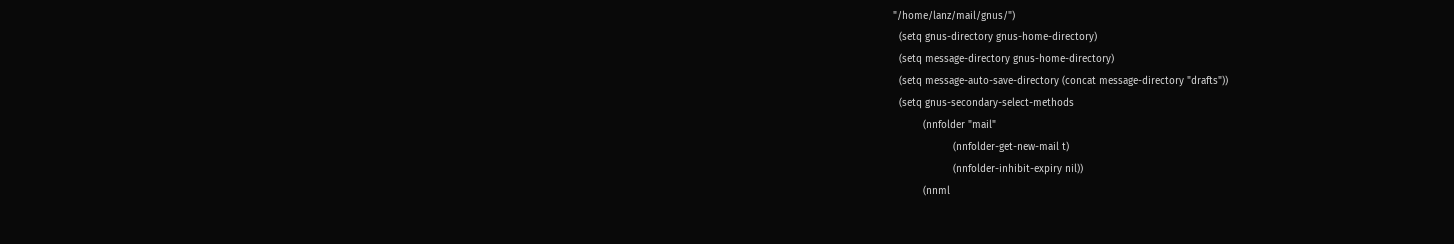"/home/lanz/mail/gnus/")
  (setq gnus-directory gnus-home-directory)
  (setq message-directory gnus-home-directory)
  (setq message-auto-save-directory (concat message-directory "drafts"))
  (setq gnus-secondary-select-methods
          (nnfolder "mail"
                    (nnfolder-get-new-mail t)
                    (nnfolder-inhibit-expiry nil))
          (nnml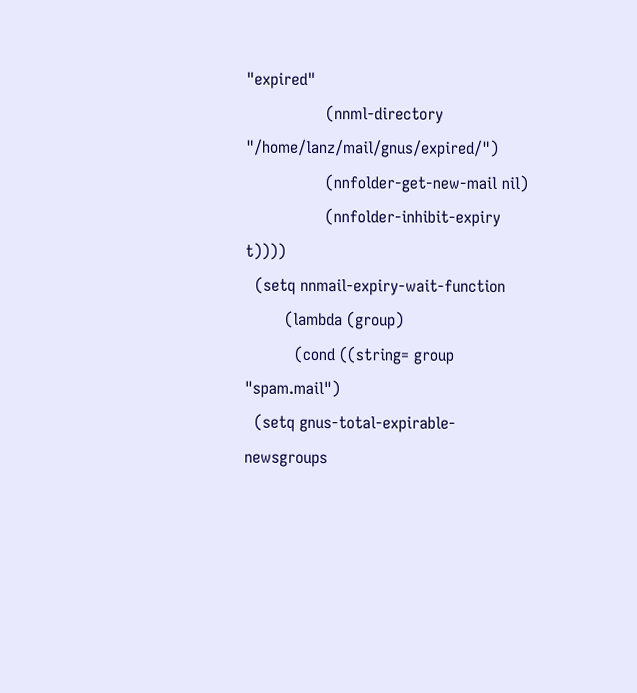"expired"
                (nnml-directory "/home/lanz/mail/gnus/expired/")
                (nnfolder-get-new-mail nil)
                (nnfolder-inhibit-expiry t))))
  (setq nnmail-expiry-wait-function
        (lambda (group)
          (cond ((string= group "spam.mail")
  (setq gnus-total-expirable-newsgroups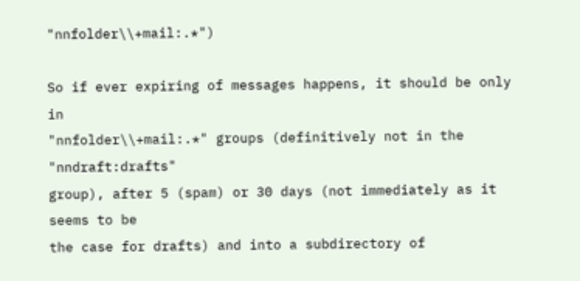"nnfolder\\+mail:.*")

So if ever expiring of messages happens, it should be only in
"nnfolder\\+mail:.*" groups (definitively not in the "nndraft:drafts"
group), after 5 (spam) or 30 days (not immediately as it seems to be
the case for drafts) and into a subdirectory of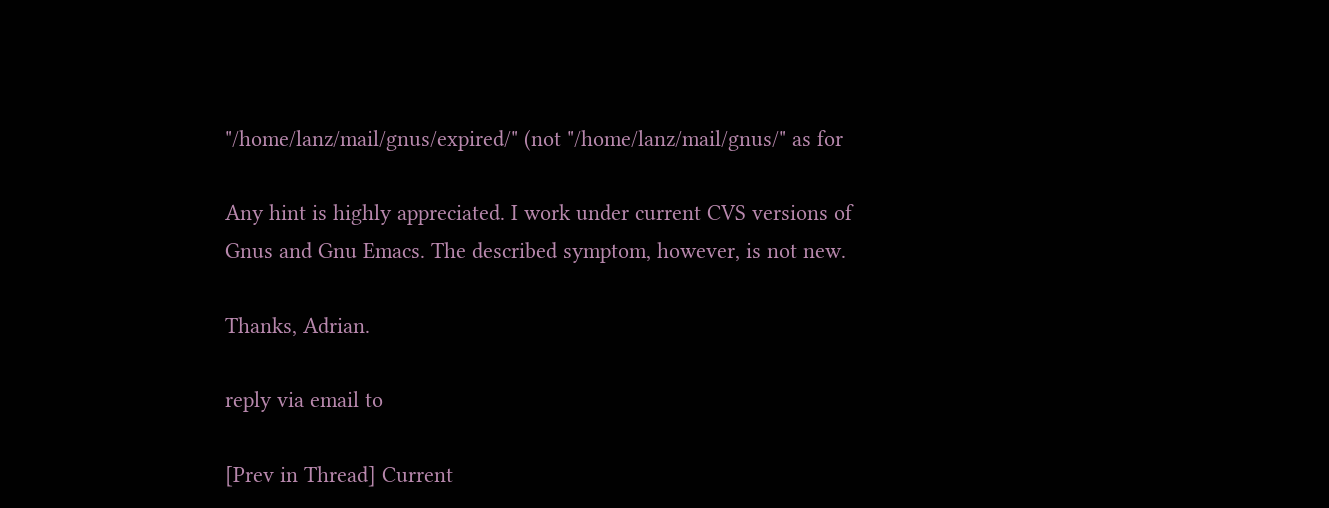"/home/lanz/mail/gnus/expired/" (not "/home/lanz/mail/gnus/" as for

Any hint is highly appreciated. I work under current CVS versions of
Gnus and Gnu Emacs. The described symptom, however, is not new.

Thanks, Adrian.

reply via email to

[Prev in Thread] Current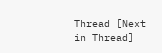Thread [Next in Thread]